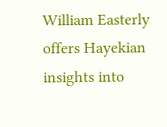William Easterly offers Hayekian insights into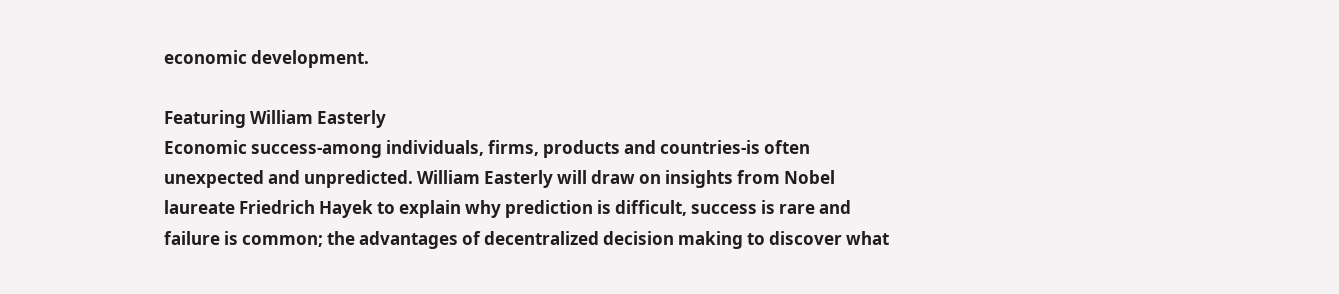economic development.

Featuring William Easterly
Economic success-among individuals, firms, products and countries-is often unexpected and unpredicted. William Easterly will draw on insights from Nobel laureate Friedrich Hayek to explain why prediction is difficult, success is rare and failure is common; the advantages of decentralized decision making to discover what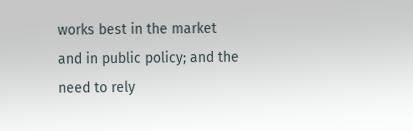works best in the market and in public policy; and the need to rely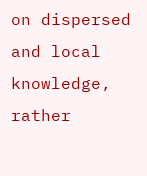on dispersed and local knowledge, rather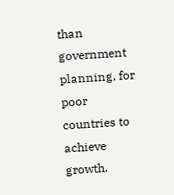than government planning, for poor countries to achieve growth.